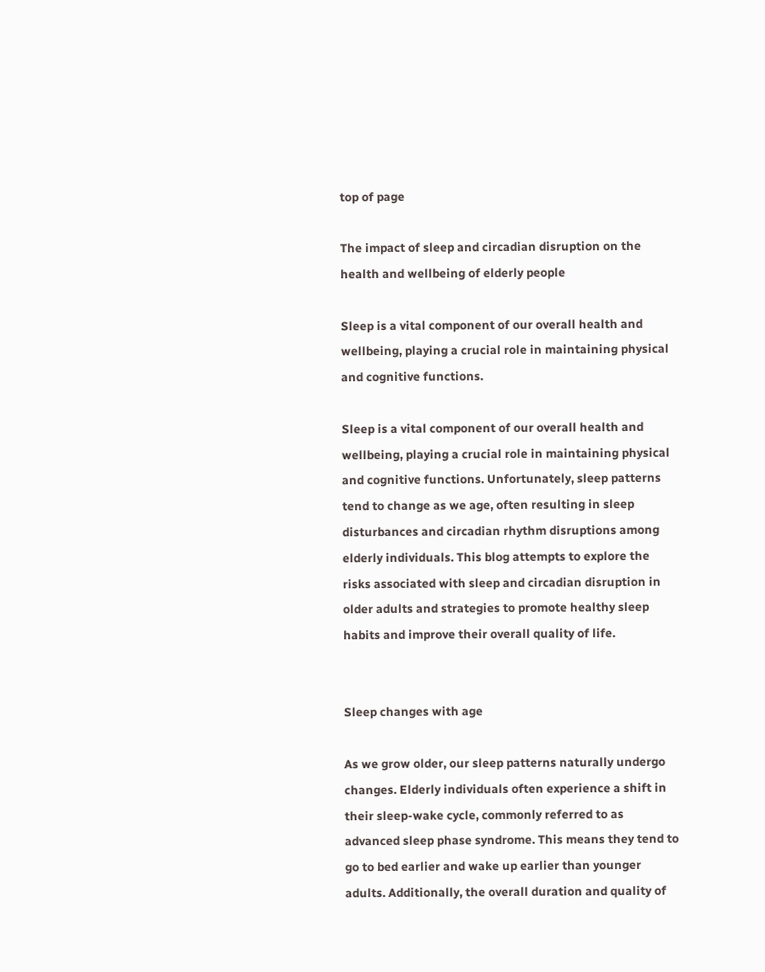top of page

The impact of sleep and circadian disruption on the health and wellbeing of elderly people

Sleep is a vital component of our overall health and wellbeing, playing a crucial role in maintaining physical and cognitive functions.

Sleep is a vital component of our overall health and wellbeing, playing a crucial role in maintaining physical and cognitive functions. Unfortunately, sleep patterns tend to change as we age, often resulting in sleep disturbances and circadian rhythm disruptions among elderly individuals. This blog attempts to explore the risks associated with sleep and circadian disruption in older adults and strategies to promote healthy sleep habits and improve their overall quality of life.


Sleep changes with age

As we grow older, our sleep patterns naturally undergo changes. Elderly individuals often experience a shift in their sleep-wake cycle, commonly referred to as advanced sleep phase syndrome. This means they tend to go to bed earlier and wake up earlier than younger adults. Additionally, the overall duration and quality of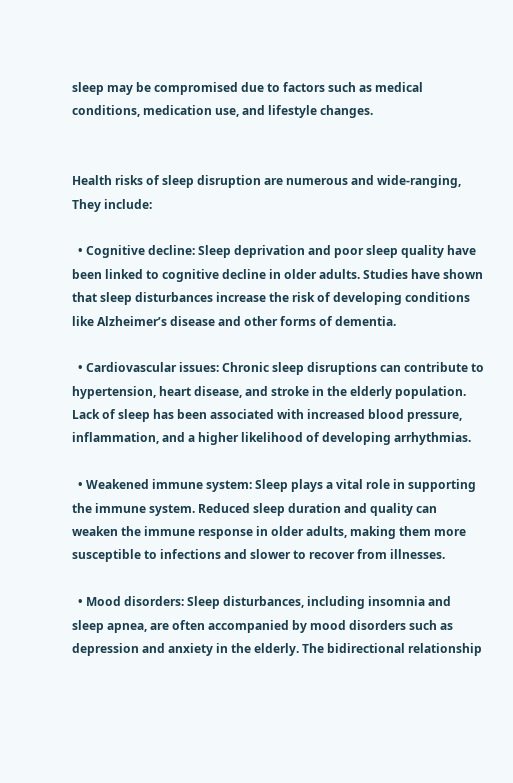sleep may be compromised due to factors such as medical conditions, medication use, and lifestyle changes.


Health risks of sleep disruption are numerous and wide-ranging, They include:

  • Cognitive decline: Sleep deprivation and poor sleep quality have been linked to cognitive decline in older adults. Studies have shown that sleep disturbances increase the risk of developing conditions like Alzheimer’s disease and other forms of dementia.

  • Cardiovascular issues: Chronic sleep disruptions can contribute to hypertension, heart disease, and stroke in the elderly population. Lack of sleep has been associated with increased blood pressure, inflammation, and a higher likelihood of developing arrhythmias.

  • Weakened immune system: Sleep plays a vital role in supporting the immune system. Reduced sleep duration and quality can weaken the immune response in older adults, making them more susceptible to infections and slower to recover from illnesses.

  • Mood disorders: Sleep disturbances, including insomnia and sleep apnea, are often accompanied by mood disorders such as depression and anxiety in the elderly. The bidirectional relationship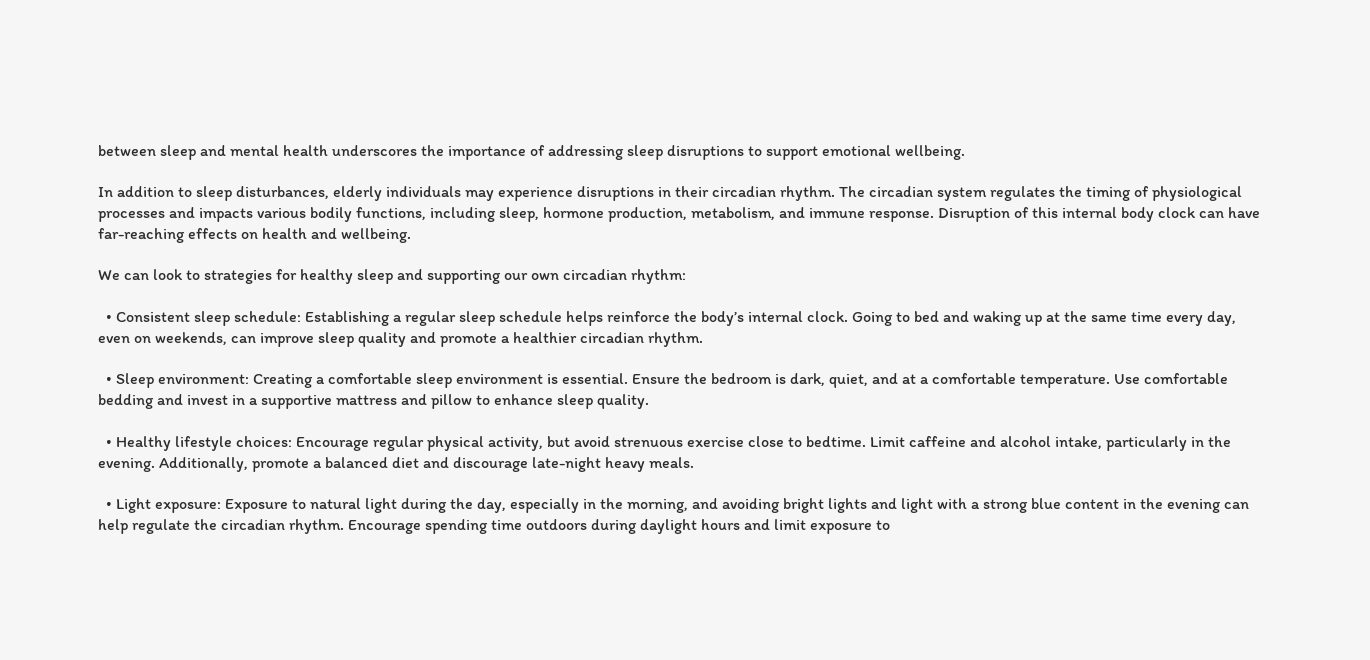between sleep and mental health underscores the importance of addressing sleep disruptions to support emotional wellbeing.

In addition to sleep disturbances, elderly individuals may experience disruptions in their circadian rhythm. The circadian system regulates the timing of physiological processes and impacts various bodily functions, including sleep, hormone production, metabolism, and immune response. Disruption of this internal body clock can have far-reaching effects on health and wellbeing.

We can look to strategies for healthy sleep and supporting our own circadian rhythm:

  • Consistent sleep schedule: Establishing a regular sleep schedule helps reinforce the body’s internal clock. Going to bed and waking up at the same time every day, even on weekends, can improve sleep quality and promote a healthier circadian rhythm.

  • Sleep environment: Creating a comfortable sleep environment is essential. Ensure the bedroom is dark, quiet, and at a comfortable temperature. Use comfortable bedding and invest in a supportive mattress and pillow to enhance sleep quality.

  • Healthy lifestyle choices: Encourage regular physical activity, but avoid strenuous exercise close to bedtime. Limit caffeine and alcohol intake, particularly in the evening. Additionally, promote a balanced diet and discourage late-night heavy meals.

  • Light exposure: Exposure to natural light during the day, especially in the morning, and avoiding bright lights and light with a strong blue content in the evening can help regulate the circadian rhythm. Encourage spending time outdoors during daylight hours and limit exposure to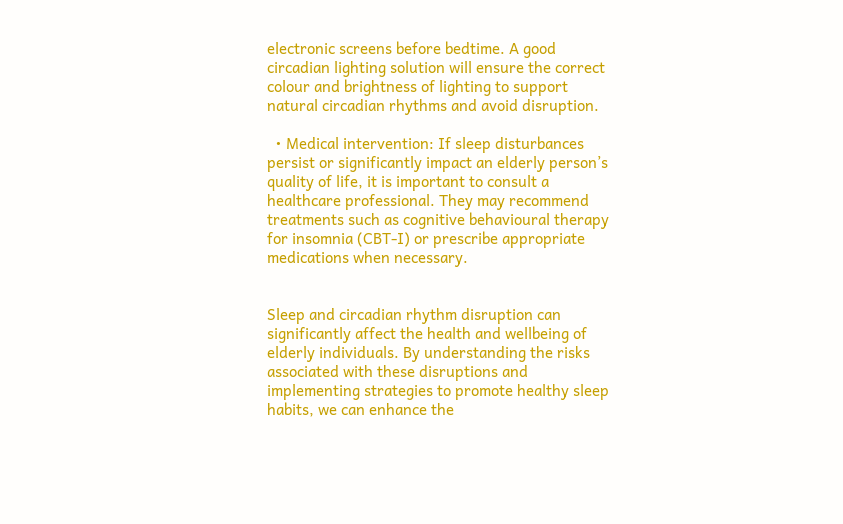electronic screens before bedtime. A good circadian lighting solution will ensure the correct colour and brightness of lighting to support natural circadian rhythms and avoid disruption.

  • Medical intervention: If sleep disturbances persist or significantly impact an elderly person’s quality of life, it is important to consult a healthcare professional. They may recommend treatments such as cognitive behavioural therapy for insomnia (CBT-I) or prescribe appropriate medications when necessary.


Sleep and circadian rhythm disruption can significantly affect the health and wellbeing of elderly individuals. By understanding the risks associated with these disruptions and implementing strategies to promote healthy sleep habits, we can enhance the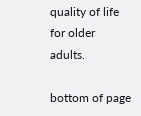quality of life for older adults.

bottom of page